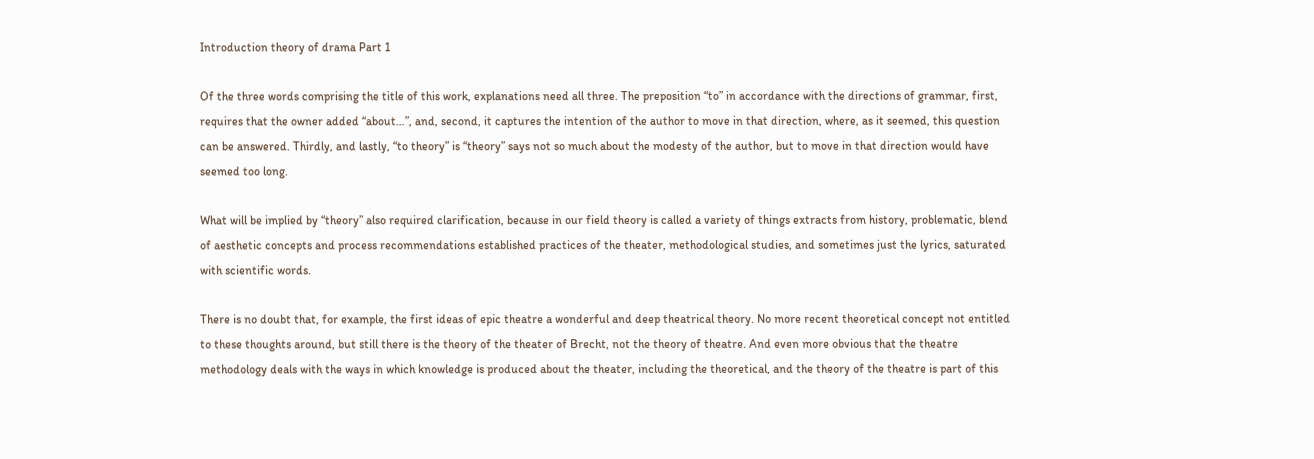Introduction theory of drama Part 1

Of the three words comprising the title of this work, explanations need all three. The preposition “to” in accordance with the directions of grammar, first, requires that the owner added “about…”, and, second, it captures the intention of the author to move in that direction, where, as it seemed, this question can be answered. Thirdly, and lastly, “to theory” is “theory” says not so much about the modesty of the author, but to move in that direction would have seemed too long.

What will be implied by “theory” also required clarification, because in our field theory is called a variety of things extracts from history, problematic, blend of aesthetic concepts and process recommendations established practices of the theater, methodological studies, and sometimes just the lyrics, saturated with scientific words.

There is no doubt that, for example, the first ideas of epic theatre a wonderful and deep theatrical theory. No more recent theoretical concept not entitled to these thoughts around, but still there is the theory of the theater of Brecht, not the theory of theatre. And even more obvious that the theatre methodology deals with the ways in which knowledge is produced about the theater, including the theoretical, and the theory of the theatre is part of this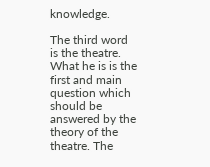knowledge.

The third word is the theatre. What he is is the first and main question which should be answered by the theory of the theatre. The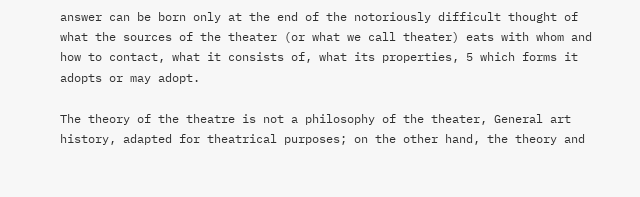answer can be born only at the end of the notoriously difficult thought of what the sources of the theater (or what we call theater) eats with whom and how to contact, what it consists of, what its properties, 5 which forms it adopts or may adopt.

The theory of the theatre is not a philosophy of the theater, General art history, adapted for theatrical purposes; on the other hand, the theory and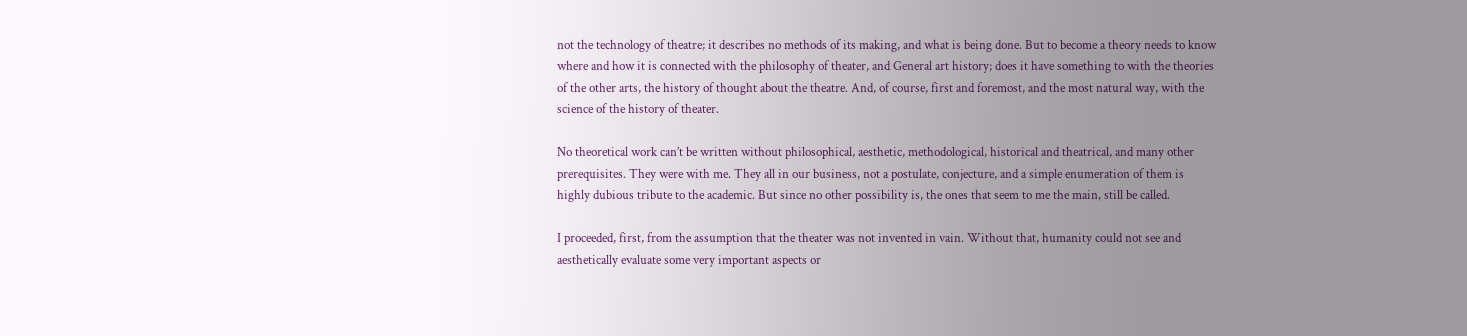not the technology of theatre; it describes no methods of its making, and what is being done. But to become a theory needs to know where and how it is connected with the philosophy of theater, and General art history; does it have something to with the theories of the other arts, the history of thought about the theatre. And, of course, first and foremost, and the most natural way, with the science of the history of theater.

No theoretical work can’t be written without philosophical, aesthetic, methodological, historical and theatrical, and many other prerequisites. They were with me. They all in our business, not a postulate, conjecture, and a simple enumeration of them is highly dubious tribute to the academic. But since no other possibility is, the ones that seem to me the main, still be called.

I proceeded, first, from the assumption that the theater was not invented in vain. Without that, humanity could not see and aesthetically evaluate some very important aspects or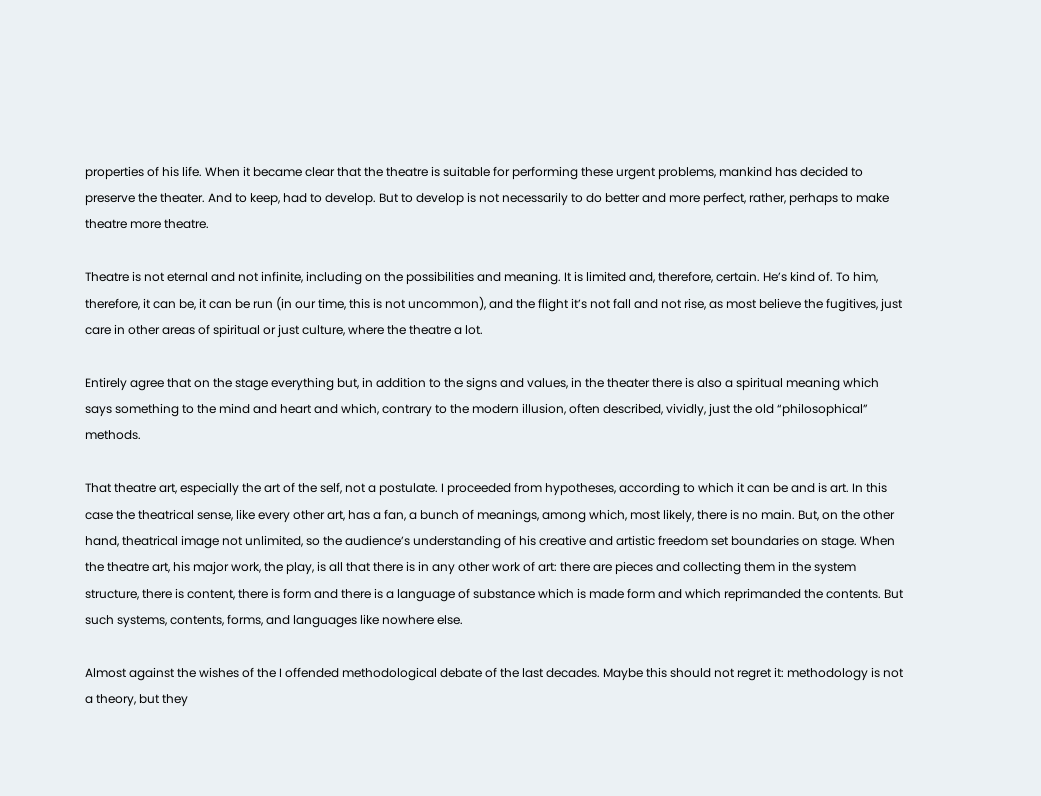properties of his life. When it became clear that the theatre is suitable for performing these urgent problems, mankind has decided to preserve the theater. And to keep, had to develop. But to develop is not necessarily to do better and more perfect, rather, perhaps to make theatre more theatre.

Theatre is not eternal and not infinite, including on the possibilities and meaning. It is limited and, therefore, certain. He’s kind of. To him, therefore, it can be, it can be run (in our time, this is not uncommon), and the flight it’s not fall and not rise, as most believe the fugitives, just care in other areas of spiritual or just culture, where the theatre a lot.

Entirely agree that on the stage everything but, in addition to the signs and values, in the theater there is also a spiritual meaning which says something to the mind and heart and which, contrary to the modern illusion, often described, vividly, just the old “philosophical” methods.

That theatre art, especially the art of the self, not a postulate. I proceeded from hypotheses, according to which it can be and is art. In this case the theatrical sense, like every other art, has a fan, a bunch of meanings, among which, most likely, there is no main. But, on the other hand, theatrical image not unlimited, so the audience’s understanding of his creative and artistic freedom set boundaries on stage. When the theatre art, his major work, the play, is all that there is in any other work of art: there are pieces and collecting them in the system structure, there is content, there is form and there is a language of substance which is made form and which reprimanded the contents. But such systems, contents, forms, and languages like nowhere else.

Almost against the wishes of the I offended methodological debate of the last decades. Maybe this should not regret it: methodology is not a theory, but they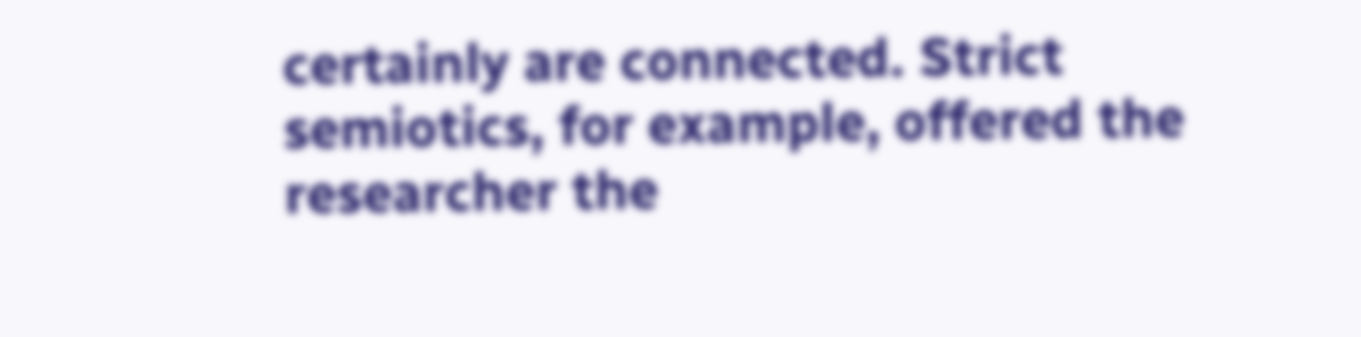certainly are connected. Strict semiotics, for example, offered the researcher the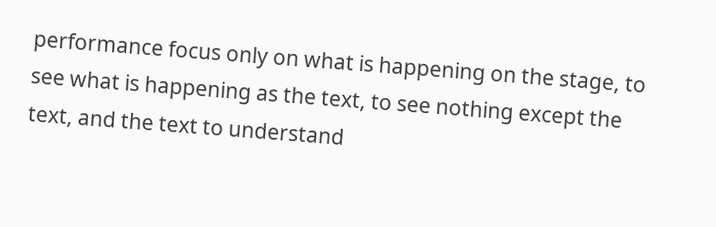performance focus only on what is happening on the stage, to see what is happening as the text, to see nothing except the text, and the text to understand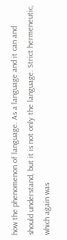how the phenomenon of language. As a language and it can and should understand, but it is not only the language. Strict hermeneutic, which again was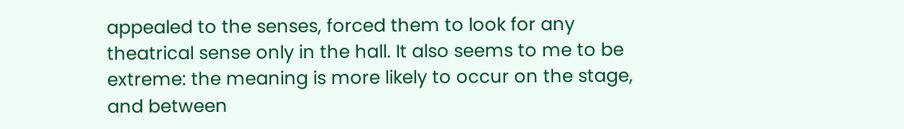appealed to the senses, forced them to look for any theatrical sense only in the hall. It also seems to me to be extreme: the meaning is more likely to occur on the stage, and between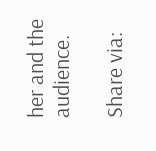her and the audience.

Share via: